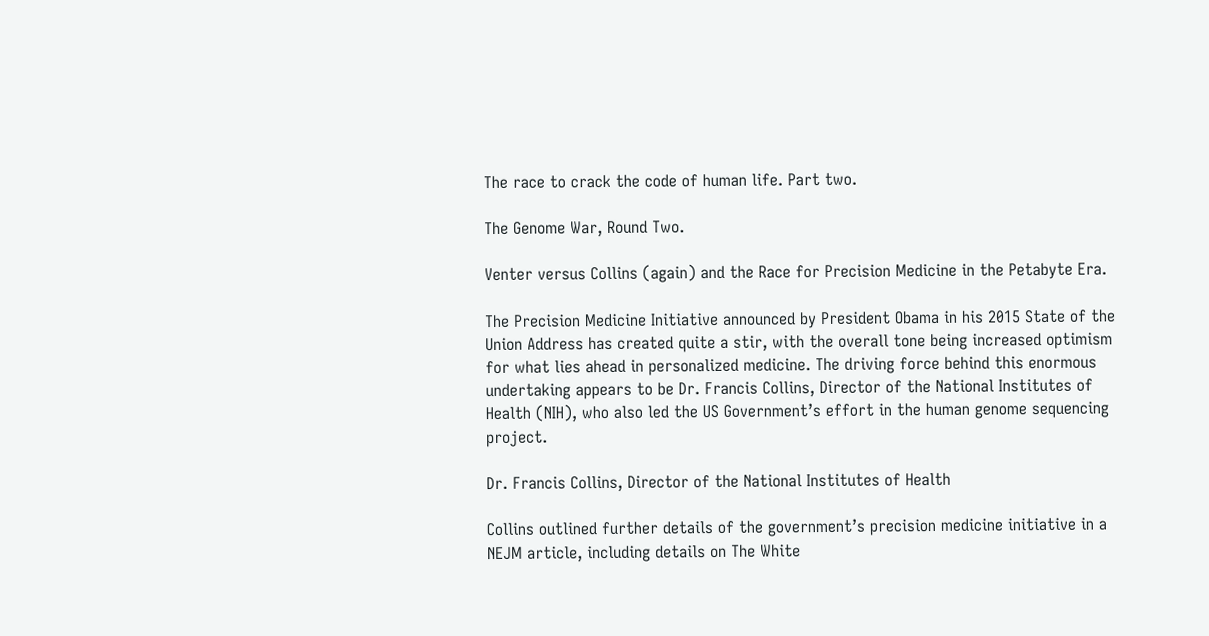The race to crack the code of human life. Part two.

The Genome War, Round Two.

Venter versus Collins (again) and the Race for Precision Medicine in the Petabyte Era.

The Precision Medicine Initiative announced by President Obama in his 2015 State of the Union Address has created quite a stir, with the overall tone being increased optimism for what lies ahead in personalized medicine. The driving force behind this enormous undertaking appears to be Dr. Francis Collins, Director of the National Institutes of Health (NIH), who also led the US Government’s effort in the human genome sequencing project.

Dr. Francis Collins, Director of the National Institutes of Health

Collins outlined further details of the government’s precision medicine initiative in a NEJM article, including details on The White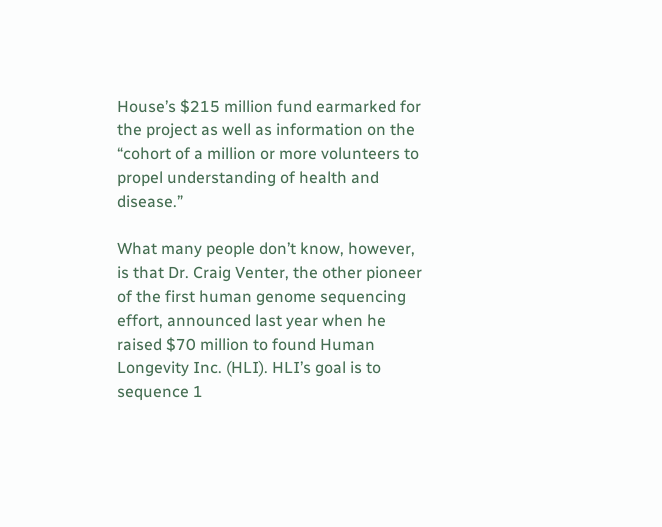House’s $215 million fund earmarked for the project as well as information on the “cohort of a million or more volunteers to propel understanding of health and disease.”

What many people don’t know, however, is that Dr. Craig Venter, the other pioneer of the first human genome sequencing effort, announced last year when he raised $70 million to found Human Longevity Inc. (HLI). HLI’s goal is to sequence 1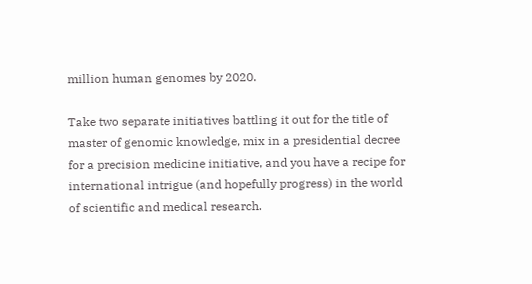million human genomes by 2020.

Take two separate initiatives battling it out for the title of master of genomic knowledge, mix in a presidential decree for a precision medicine initiative, and you have a recipe for international intrigue (and hopefully progress) in the world of scientific and medical research.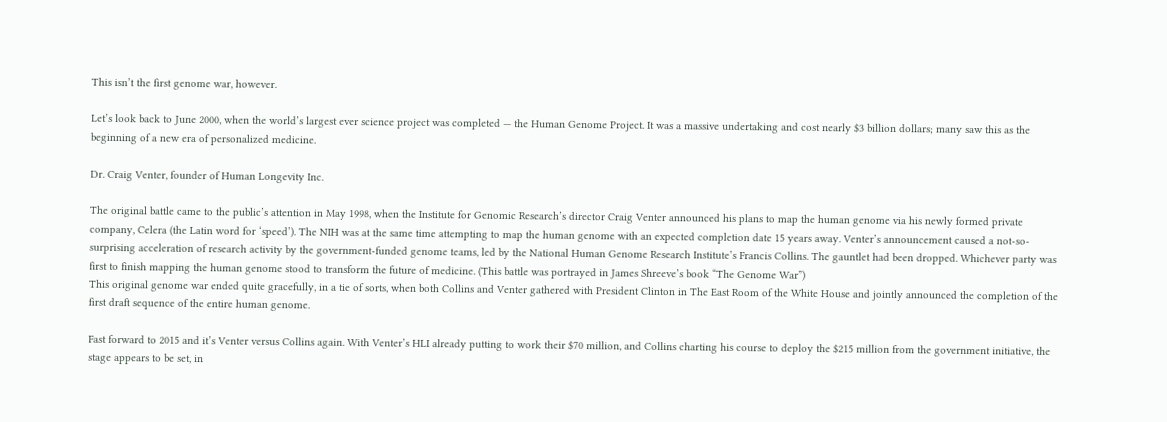This isn’t the first genome war, however.

Let’s look back to June 2000, when the world’s largest ever science project was completed — the Human Genome Project. It was a massive undertaking and cost nearly $3 billion dollars; many saw this as the beginning of a new era of personalized medicine.

Dr. Craig Venter, founder of Human Longevity Inc.

The original battle came to the public’s attention in May 1998, when the Institute for Genomic Research’s director Craig Venter announced his plans to map the human genome via his newly formed private company, Celera (the Latin word for ‘speed’). The NIH was at the same time attempting to map the human genome with an expected completion date 15 years away. Venter’s announcement caused a not-so-surprising acceleration of research activity by the government-funded genome teams, led by the National Human Genome Research Institute’s Francis Collins. The gauntlet had been dropped. Whichever party was first to finish mapping the human genome stood to transform the future of medicine. (This battle was portrayed in James Shreeve’s book “The Genome War”)
This original genome war ended quite gracefully, in a tie of sorts, when both Collins and Venter gathered with President Clinton in The East Room of the White House and jointly announced the completion of the first draft sequence of the entire human genome.

Fast forward to 2015 and it’s Venter versus Collins again. With Venter’s HLI already putting to work their $70 million, and Collins charting his course to deploy the $215 million from the government initiative, the stage appears to be set, in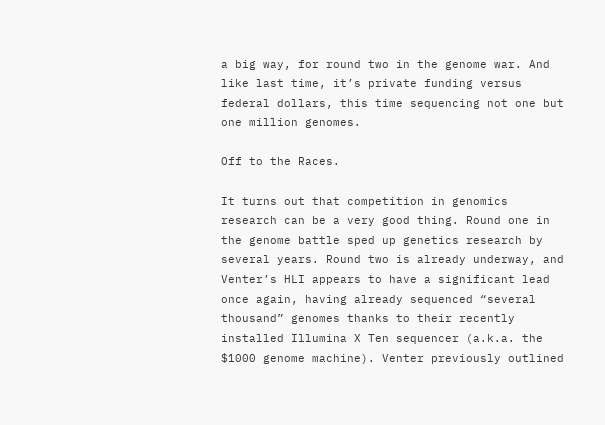a big way, for round two in the genome war. And like last time, it’s private funding versus federal dollars, this time sequencing not one but one million genomes.

Off to the Races.

It turns out that competition in genomics research can be a very good thing. Round one in the genome battle sped up genetics research by several years. Round two is already underway, and Venter’s HLI appears to have a significant lead once again, having already sequenced “several thousand” genomes thanks to their recently installed Illumina X Ten sequencer (a.k.a. the $1000 genome machine). Venter previously outlined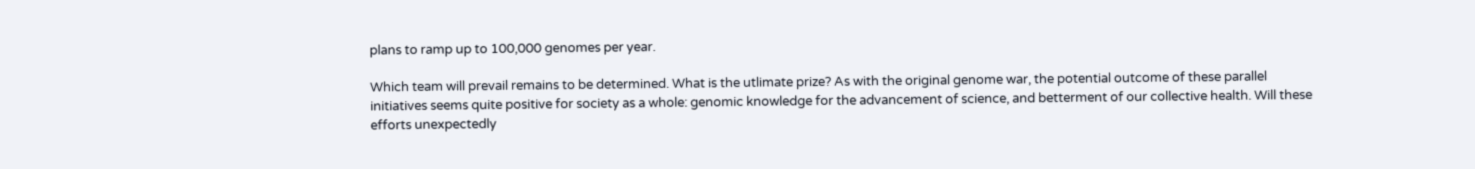plans to ramp up to 100,000 genomes per year.

Which team will prevail remains to be determined. What is the utlimate prize? As with the original genome war, the potential outcome of these parallel initiatives seems quite positive for society as a whole: genomic knowledge for the advancement of science, and betterment of our collective health. Will these efforts unexpectedly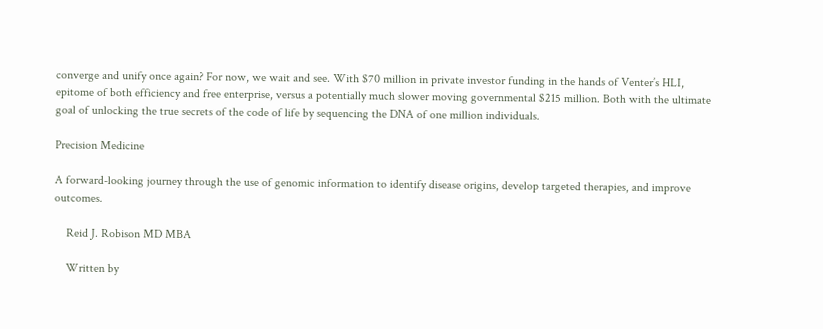converge and unify once again? For now, we wait and see. With $70 million in private investor funding in the hands of Venter’s HLI, epitome of both efficiency and free enterprise, versus a potentially much slower moving governmental $215 million. Both with the ultimate goal of unlocking the true secrets of the code of life by sequencing the DNA of one million individuals.

Precision Medicine

A forward-looking journey through the use of genomic information to identify disease origins, develop targeted therapies, and improve outcomes.

    Reid J. Robison MD MBA

    Written by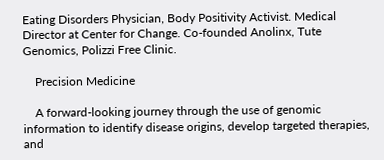Eating Disorders Physician, Body Positivity Activist. Medical Director at Center for Change. Co-founded Anolinx, Tute Genomics, Polizzi Free Clinic.

    Precision Medicine

    A forward-looking journey through the use of genomic information to identify disease origins, develop targeted therapies, and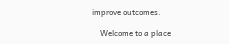improve outcomes.

    Welcome to a place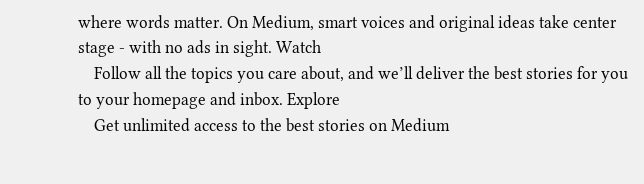where words matter. On Medium, smart voices and original ideas take center stage - with no ads in sight. Watch
    Follow all the topics you care about, and we’ll deliver the best stories for you to your homepage and inbox. Explore
    Get unlimited access to the best stories on Medium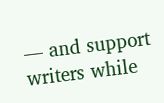— and support writers while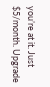you’re at it. Just $5/month. Upgrade